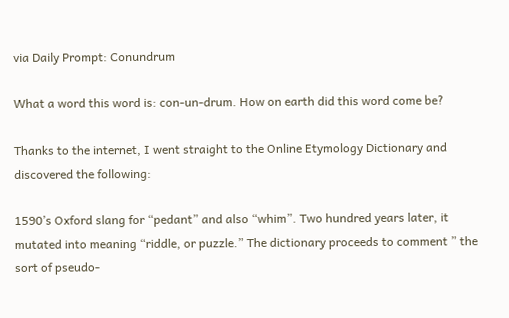via Daily Prompt: Conundrum

What a word this word is: con-un-drum. How on earth did this word come be?

Thanks to the internet, I went straight to the Online Etymology Dictionary and discovered the following:

1590’s Oxford slang for “pedant” and also “whim”. Two hundred years later, it mutated into meaning “riddle, or puzzle.” The dictionary proceeds to comment ” the sort of pseudo-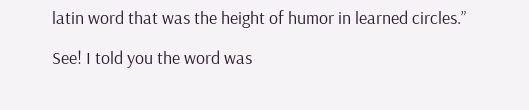latin word that was the height of humor in learned circles.”

See! I told you the word was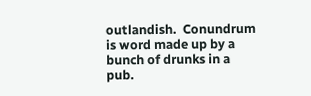outlandish.  Conundrum is word made up by a bunch of drunks in a pub.